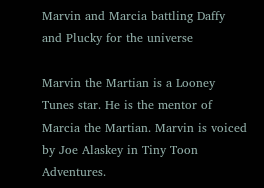Marvin and Marcia battling Daffy and Plucky for the universe

Marvin the Martian is a Looney Tunes star. He is the mentor of Marcia the Martian. Marvin is voiced by Joe Alaskey in Tiny Toon Adventures.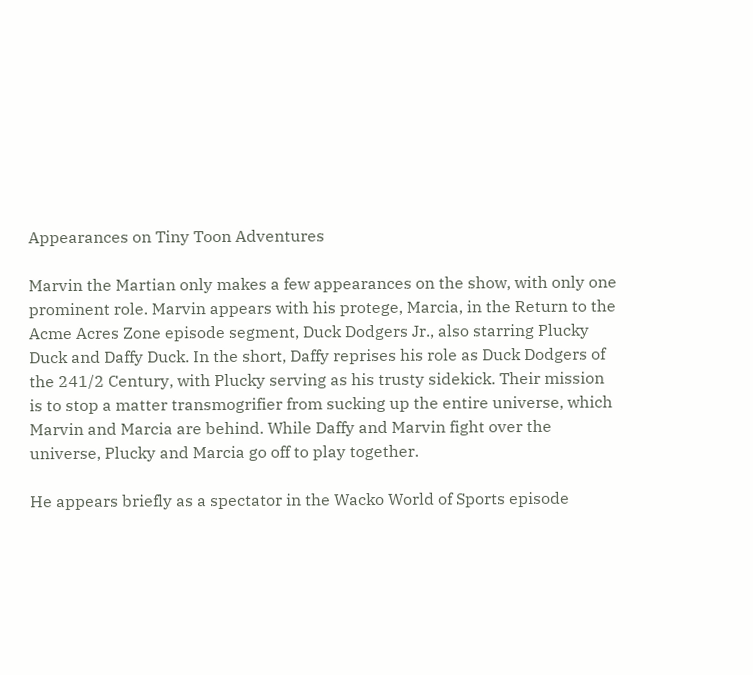Appearances on Tiny Toon Adventures

Marvin the Martian only makes a few appearances on the show, with only one prominent role. Marvin appears with his protege, Marcia, in the Return to the Acme Acres Zone episode segment, Duck Dodgers Jr., also starring Plucky Duck and Daffy Duck. In the short, Daffy reprises his role as Duck Dodgers of the 241/2 Century, with Plucky serving as his trusty sidekick. Their mission is to stop a matter transmogrifier from sucking up the entire universe, which Marvin and Marcia are behind. While Daffy and Marvin fight over the universe, Plucky and Marcia go off to play together.

He appears briefly as a spectator in the Wacko World of Sports episode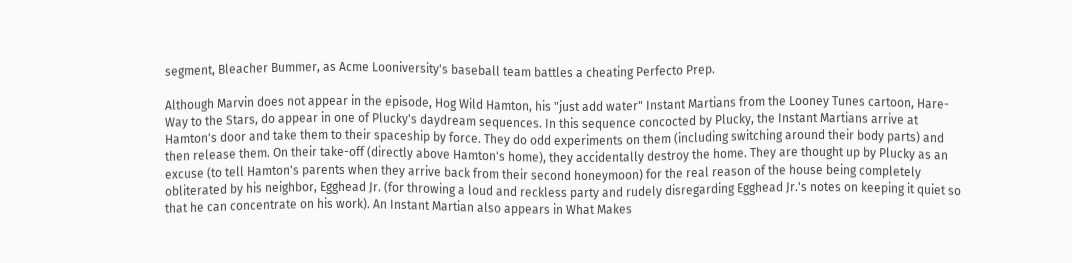segment, Bleacher Bummer, as Acme Looniversity's baseball team battles a cheating Perfecto Prep.

Although Marvin does not appear in the episode, Hog Wild Hamton, his "just add water" Instant Martians from the Looney Tunes cartoon, Hare-Way to the Stars, do appear in one of Plucky's daydream sequences. In this sequence concocted by Plucky, the Instant Martians arrive at Hamton's door and take them to their spaceship by force. They do odd experiments on them (including switching around their body parts) and then release them. On their take-off (directly above Hamton's home), they accidentally destroy the home. They are thought up by Plucky as an excuse (to tell Hamton's parents when they arrive back from their second honeymoon) for the real reason of the house being completely obliterated by his neighbor, Egghead Jr. (for throwing a loud and reckless party and rudely disregarding Egghead Jr.'s notes on keeping it quiet so that he can concentrate on his work). An Instant Martian also appears in What Makes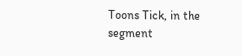Toons Tick, in the segment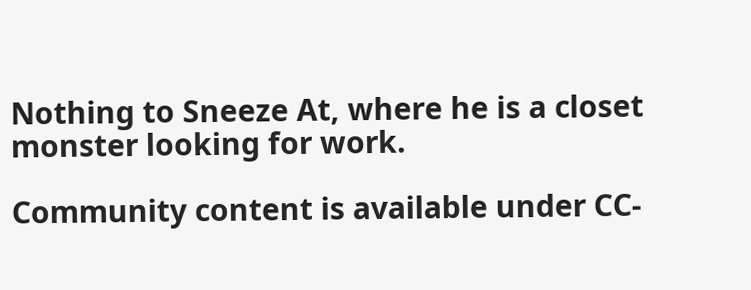Nothing to Sneeze At, where he is a closet monster looking for work.

Community content is available under CC-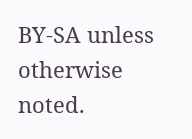BY-SA unless otherwise noted.